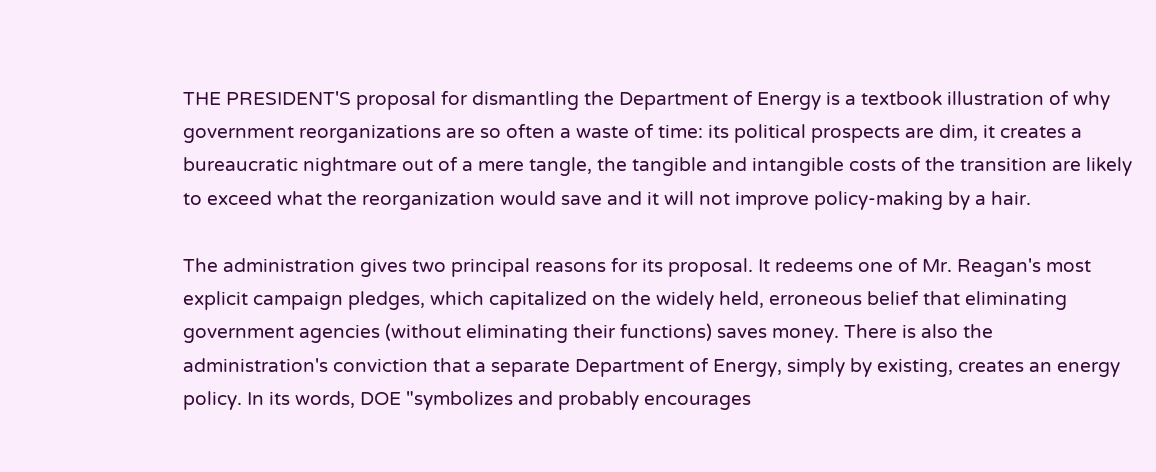THE PRESIDENT'S proposal for dismantling the Department of Energy is a textbook illustration of why government reorganizations are so often a waste of time: its political prospects are dim, it creates a bureaucratic nightmare out of a mere tangle, the tangible and intangible costs of the transition are likely to exceed what the reorganization would save and it will not improve policy-making by a hair.

The administration gives two principal reasons for its proposal. It redeems one of Mr. Reagan's most explicit campaign pledges, which capitalized on the widely held, erroneous belief that eliminating government agencies (without eliminating their functions) saves money. There is also the administration's conviction that a separate Department of Energy, simply by existing, creates an energy policy. In its words, DOE "symbolizes and probably encourages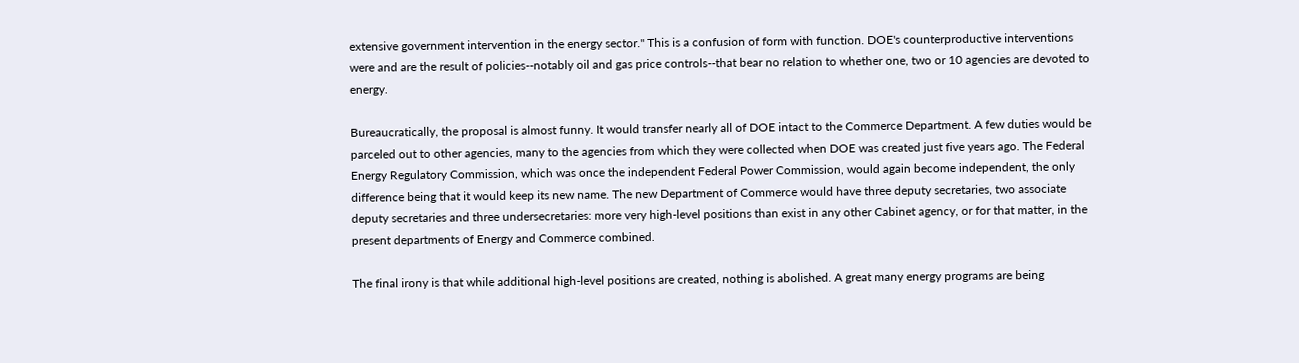extensive government intervention in the energy sector." This is a confusion of form with function. DOE's counterproductive interventions were and are the result of policies--notably oil and gas price controls--that bear no relation to whether one, two or 10 agencies are devoted to energy.

Bureaucratically, the proposal is almost funny. It would transfer nearly all of DOE intact to the Commerce Department. A few duties would be parceled out to other agencies, many to the agencies from which they were collected when DOE was created just five years ago. The Federal Energy Regulatory Commission, which was once the independent Federal Power Commission, would again become independent, the only difference being that it would keep its new name. The new Department of Commerce would have three deputy secretaries, two associate deputy secretaries and three undersecretaries: more very high-level positions than exist in any other Cabinet agency, or for that matter, in the present departments of Energy and Commerce combined.

The final irony is that while additional high-level positions are created, nothing is abolished. A great many energy programs are being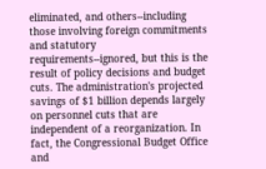eliminated, and others--including those involving foreign commitments and statutory requirements--ignored, but this is the result of policy decisions and budget cuts. The administration's projected savings of $1 billion depends largely on personnel cuts that are independent of a reorganization. In fact, the Congressional Budget Office and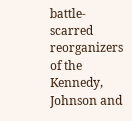battle-scarred reorganizers of the Kennedy, Johnson and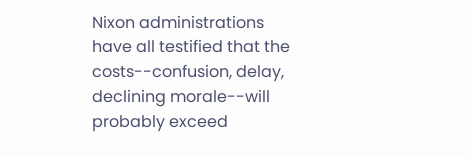Nixon administrations have all testified that the costs--confusion, delay, declining morale--will probably exceed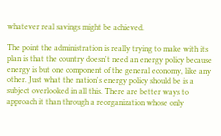whatever real savings might be achieved.

The point the administration is really trying to make with its plan is that the country doesn't need an energy policy because energy is but one component of the general economy, like any other. Just what the nation's energy policy should be is a subject overlooked in all this. There are better ways to approach it than through a reorganization whose only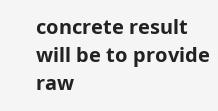concrete result will be to provide raw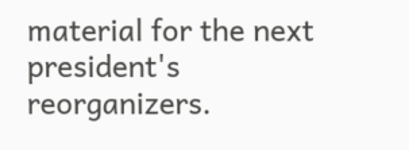material for the next president's reorganizers.